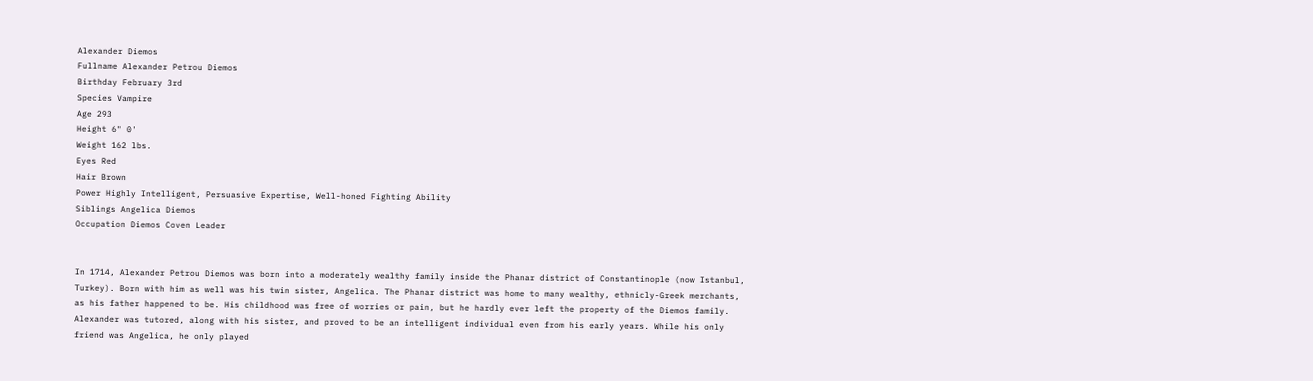Alexander Diemos
Fullname Alexander Petrou Diemos
Birthday February 3rd
Species Vampire
Age 293
Height 6" 0'
Weight 162 lbs.
Eyes Red
Hair Brown
Power Highly Intelligent, Persuasive Expertise, Well-honed Fighting Ability
Siblings Angelica Diemos
Occupation Diemos Coven Leader


In 1714, Alexander Petrou Diemos was born into a moderately wealthy family inside the Phanar district of Constantinople (now Istanbul, Turkey). Born with him as well was his twin sister, Angelica. The Phanar district was home to many wealthy, ethnicly-Greek merchants, as his father happened to be. His childhood was free of worries or pain, but he hardly ever left the property of the Diemos family. Alexander was tutored, along with his sister, and proved to be an intelligent individual even from his early years. While his only friend was Angelica, he only played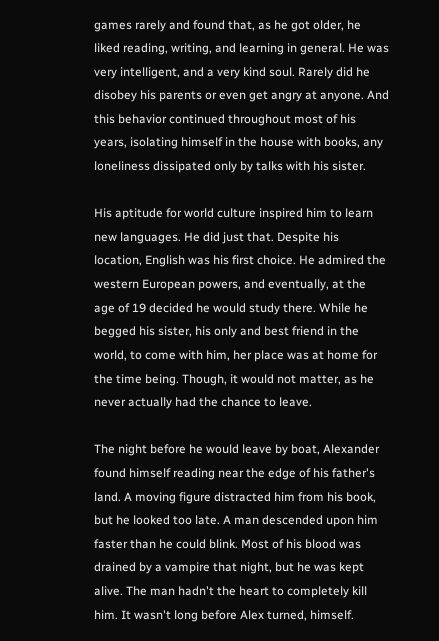games rarely and found that, as he got older, he liked reading, writing, and learning in general. He was very intelligent, and a very kind soul. Rarely did he disobey his parents or even get angry at anyone. And this behavior continued throughout most of his years, isolating himself in the house with books, any loneliness dissipated only by talks with his sister.

His aptitude for world culture inspired him to learn new languages. He did just that. Despite his location, English was his first choice. He admired the western European powers, and eventually, at the age of 19 decided he would study there. While he begged his sister, his only and best friend in the world, to come with him, her place was at home for the time being. Though, it would not matter, as he never actually had the chance to leave.

The night before he would leave by boat, Alexander found himself reading near the edge of his father's land. A moving figure distracted him from his book, but he looked too late. A man descended upon him faster than he could blink. Most of his blood was drained by a vampire that night, but he was kept alive. The man hadn't the heart to completely kill him. It wasn't long before Alex turned, himself.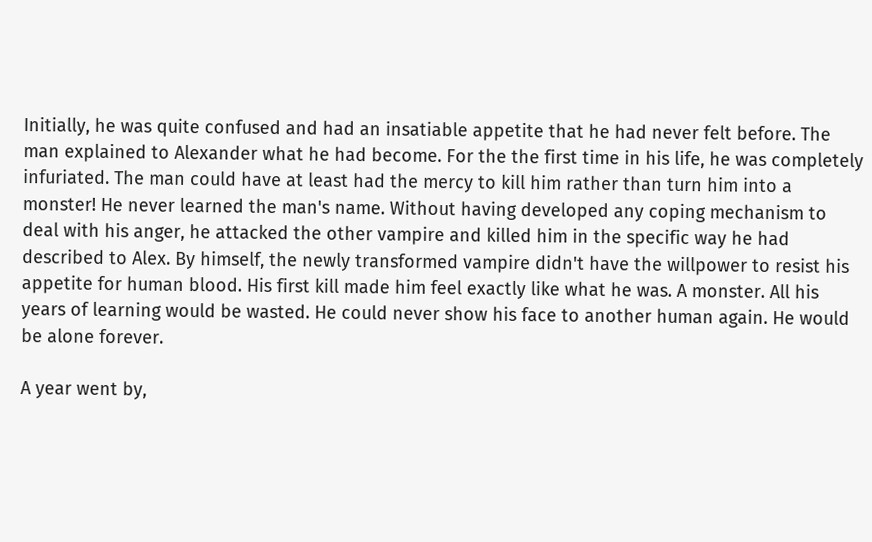Initially, he was quite confused and had an insatiable appetite that he had never felt before. The man explained to Alexander what he had become. For the the first time in his life, he was completely infuriated. The man could have at least had the mercy to kill him rather than turn him into a monster! He never learned the man's name. Without having developed any coping mechanism to deal with his anger, he attacked the other vampire and killed him in the specific way he had described to Alex. By himself, the newly transformed vampire didn't have the willpower to resist his appetite for human blood. His first kill made him feel exactly like what he was. A monster. All his years of learning would be wasted. He could never show his face to another human again. He would be alone forever.

A year went by,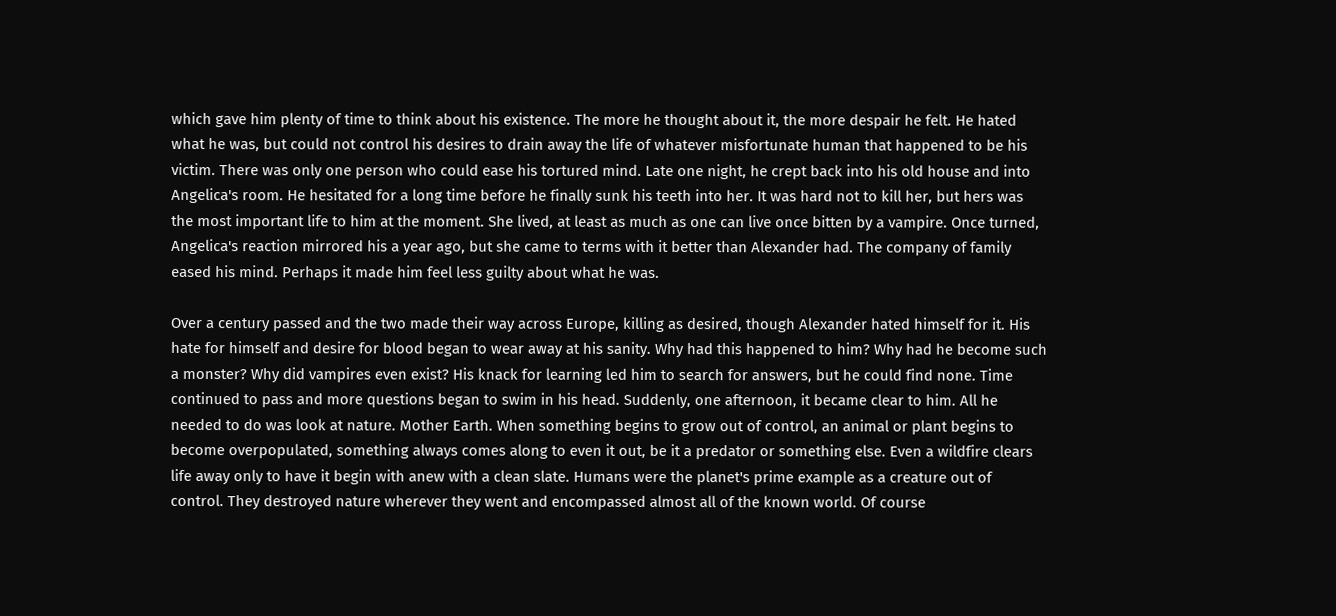which gave him plenty of time to think about his existence. The more he thought about it, the more despair he felt. He hated what he was, but could not control his desires to drain away the life of whatever misfortunate human that happened to be his victim. There was only one person who could ease his tortured mind. Late one night, he crept back into his old house and into Angelica's room. He hesitated for a long time before he finally sunk his teeth into her. It was hard not to kill her, but hers was the most important life to him at the moment. She lived, at least as much as one can live once bitten by a vampire. Once turned, Angelica's reaction mirrored his a year ago, but she came to terms with it better than Alexander had. The company of family eased his mind. Perhaps it made him feel less guilty about what he was.

Over a century passed and the two made their way across Europe, killing as desired, though Alexander hated himself for it. His hate for himself and desire for blood began to wear away at his sanity. Why had this happened to him? Why had he become such a monster? Why did vampires even exist? His knack for learning led him to search for answers, but he could find none. Time continued to pass and more questions began to swim in his head. Suddenly, one afternoon, it became clear to him. All he needed to do was look at nature. Mother Earth. When something begins to grow out of control, an animal or plant begins to become overpopulated, something always comes along to even it out, be it a predator or something else. Even a wildfire clears life away only to have it begin with anew with a clean slate. Humans were the planet's prime example as a creature out of control. They destroyed nature wherever they went and encompassed almost all of the known world. Of course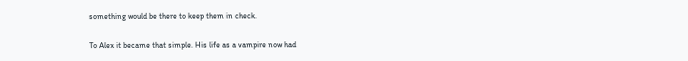something would be there to keep them in check.

To Alex it became that simple. His life as a vampire now had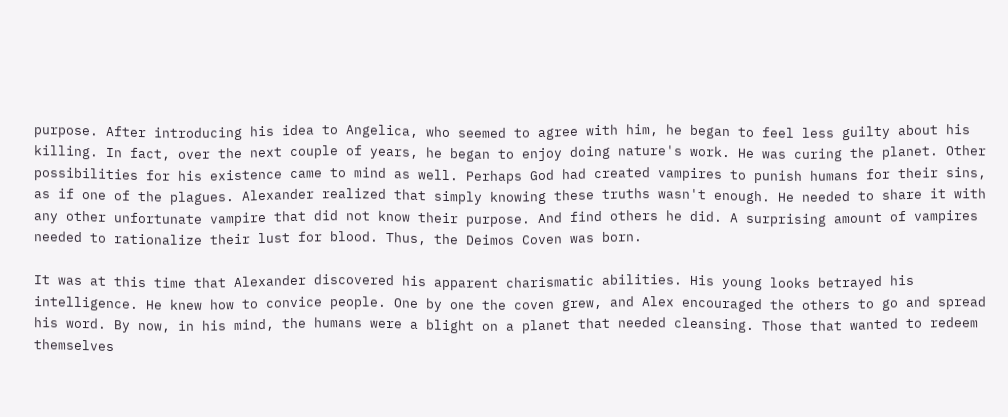purpose. After introducing his idea to Angelica, who seemed to agree with him, he began to feel less guilty about his killing. In fact, over the next couple of years, he began to enjoy doing nature's work. He was curing the planet. Other possibilities for his existence came to mind as well. Perhaps God had created vampires to punish humans for their sins, as if one of the plagues. Alexander realized that simply knowing these truths wasn't enough. He needed to share it with any other unfortunate vampire that did not know their purpose. And find others he did. A surprising amount of vampires needed to rationalize their lust for blood. Thus, the Deimos Coven was born.

It was at this time that Alexander discovered his apparent charismatic abilities. His young looks betrayed his intelligence. He knew how to convice people. One by one the coven grew, and Alex encouraged the others to go and spread his word. By now, in his mind, the humans were a blight on a planet that needed cleansing. Those that wanted to redeem themselves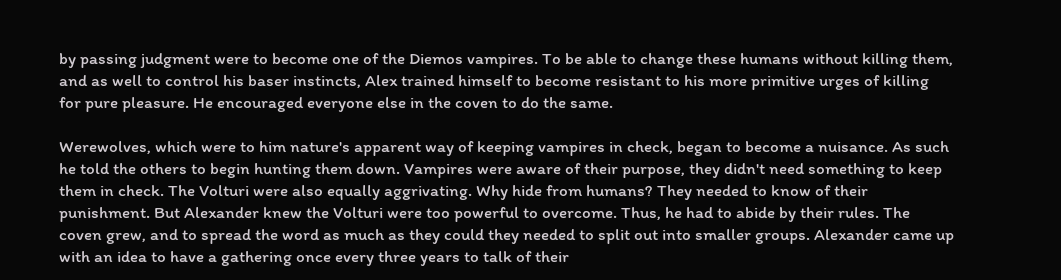by passing judgment were to become one of the Diemos vampires. To be able to change these humans without killing them, and as well to control his baser instincts, Alex trained himself to become resistant to his more primitive urges of killing for pure pleasure. He encouraged everyone else in the coven to do the same.

Werewolves, which were to him nature's apparent way of keeping vampires in check, began to become a nuisance. As such he told the others to begin hunting them down. Vampires were aware of their purpose, they didn't need something to keep them in check. The Volturi were also equally aggrivating. Why hide from humans? They needed to know of their punishment. But Alexander knew the Volturi were too powerful to overcome. Thus, he had to abide by their rules. The coven grew, and to spread the word as much as they could they needed to split out into smaller groups. Alexander came up with an idea to have a gathering once every three years to talk of their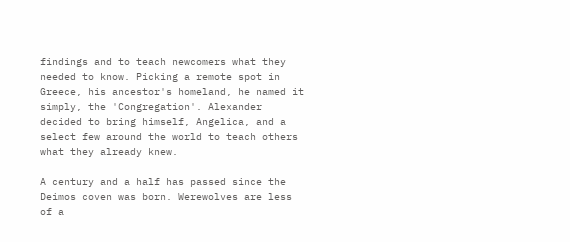findings and to teach newcomers what they needed to know. Picking a remote spot in Greece, his ancestor's homeland, he named it simply, the 'Congregation'. Alexander decided to bring himself, Angelica, and a select few around the world to teach others what they already knew.

A century and a half has passed since the Deimos coven was born. Werewolves are less of a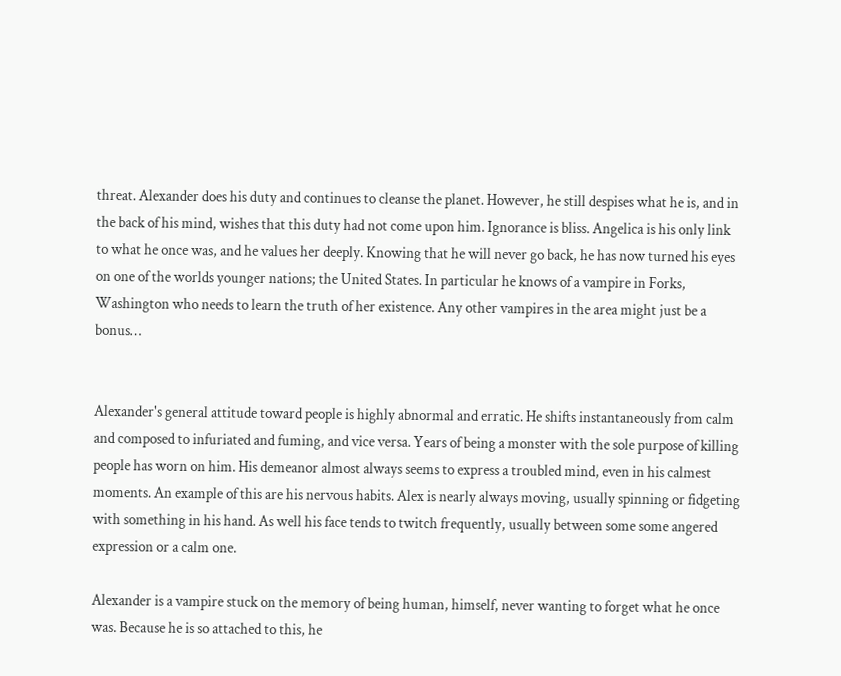threat. Alexander does his duty and continues to cleanse the planet. However, he still despises what he is, and in the back of his mind, wishes that this duty had not come upon him. Ignorance is bliss. Angelica is his only link to what he once was, and he values her deeply. Knowing that he will never go back, he has now turned his eyes on one of the worlds younger nations; the United States. In particular he knows of a vampire in Forks, Washington who needs to learn the truth of her existence. Any other vampires in the area might just be a bonus…


Alexander's general attitude toward people is highly abnormal and erratic. He shifts instantaneously from calm and composed to infuriated and fuming, and vice versa. Years of being a monster with the sole purpose of killing people has worn on him. His demeanor almost always seems to express a troubled mind, even in his calmest moments. An example of this are his nervous habits. Alex is nearly always moving, usually spinning or fidgeting with something in his hand. As well his face tends to twitch frequently, usually between some some angered expression or a calm one.

Alexander is a vampire stuck on the memory of being human, himself, never wanting to forget what he once was. Because he is so attached to this, he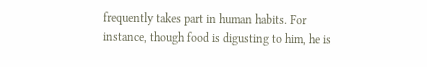frequently takes part in human habits. For instance, though food is digusting to him, he is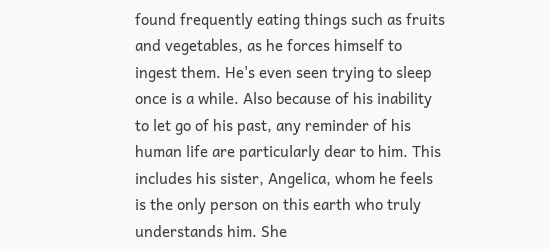found frequently eating things such as fruits and vegetables, as he forces himself to ingest them. He's even seen trying to sleep once is a while. Also because of his inability to let go of his past, any reminder of his human life are particularly dear to him. This includes his sister, Angelica, whom he feels is the only person on this earth who truly understands him. She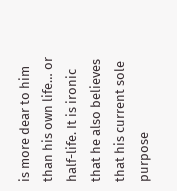is more dear to him than his own life… or half-life. It is ironic that he also believes that his current sole purpose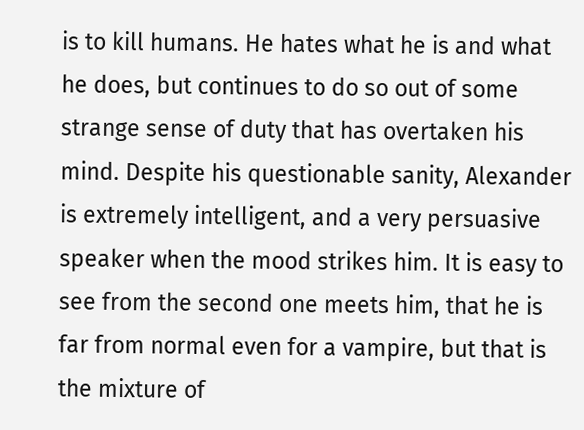is to kill humans. He hates what he is and what he does, but continues to do so out of some strange sense of duty that has overtaken his mind. Despite his questionable sanity, Alexander is extremely intelligent, and a very persuasive speaker when the mood strikes him. It is easy to see from the second one meets him, that he is far from normal even for a vampire, but that is the mixture of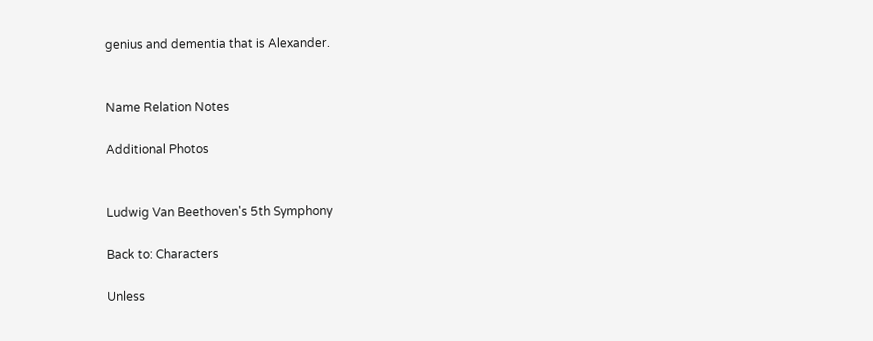genius and dementia that is Alexander.


Name Relation Notes

Additional Photos


Ludwig Van Beethoven's 5th Symphony

Back to: Characters

Unless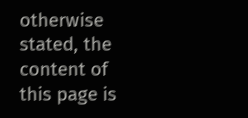otherwise stated, the content of this page is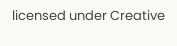licensed under Creative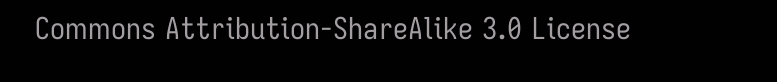Commons Attribution-ShareAlike 3.0 License